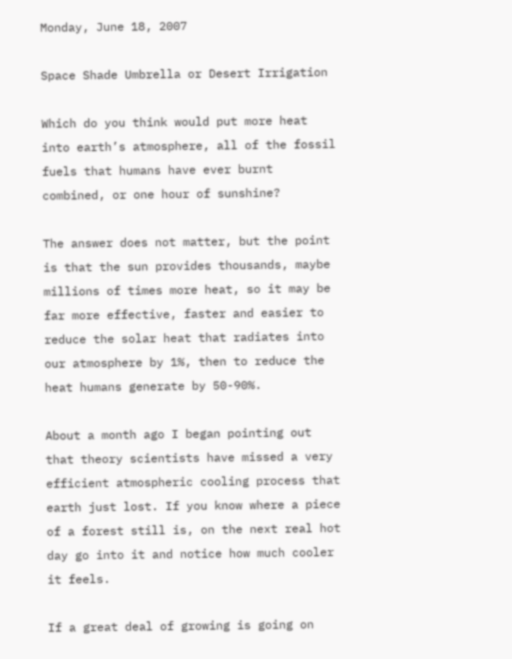Monday, June 18, 2007

Space Shade Umbrella or Desert Irrigation

Which do you think would put more heat into earth’s atmosphere, all of the fossil fuels that humans have ever burnt combined, or one hour of sunshine?

The answer does not matter, but the point is that the sun provides thousands, maybe millions of times more heat, so it may be far more effective, faster and easier to reduce the solar heat that radiates into our atmosphere by 1%, then to reduce the heat humans generate by 50-90%.

About a month ago I began pointing out that theory scientists have missed a very efficient atmospheric cooling process that earth just lost. If you know where a piece of a forest still is, on the next real hot day go into it and notice how much cooler it feels.

If a great deal of growing is going on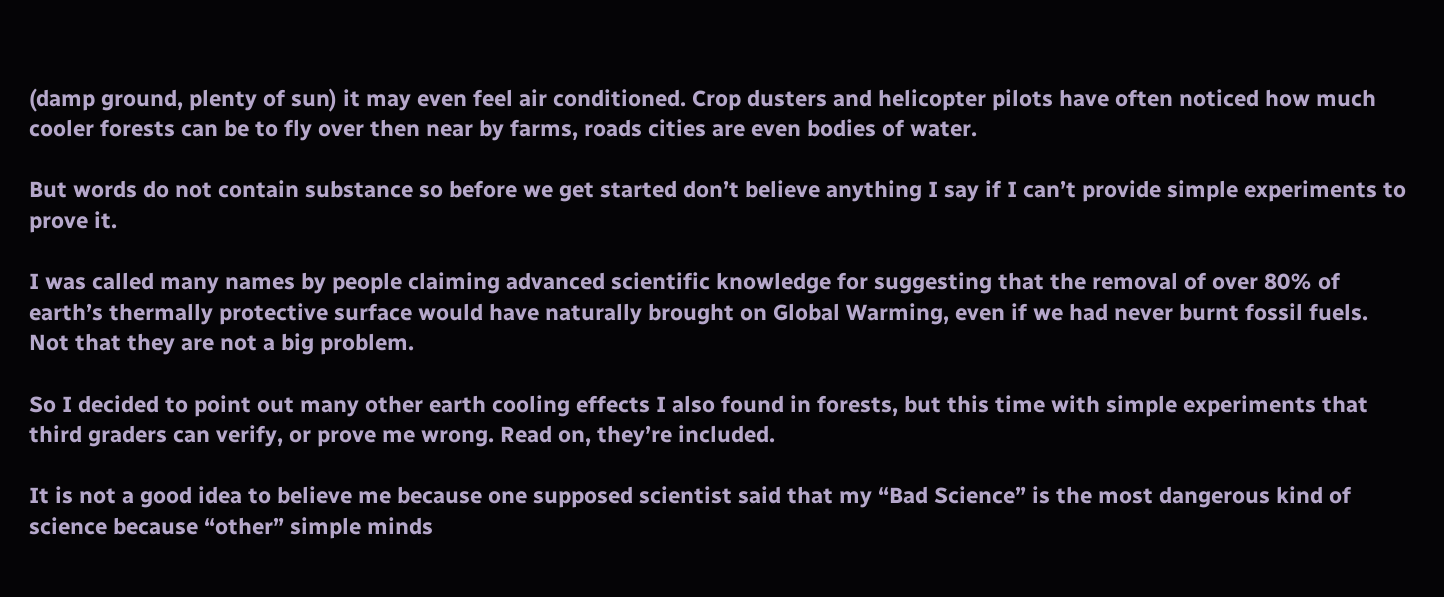(damp ground, plenty of sun) it may even feel air conditioned. Crop dusters and helicopter pilots have often noticed how much cooler forests can be to fly over then near by farms, roads cities are even bodies of water.

But words do not contain substance so before we get started don’t believe anything I say if I can’t provide simple experiments to prove it.

I was called many names by people claiming advanced scientific knowledge for suggesting that the removal of over 80% of earth’s thermally protective surface would have naturally brought on Global Warming, even if we had never burnt fossil fuels. Not that they are not a big problem.

So I decided to point out many other earth cooling effects I also found in forests, but this time with simple experiments that third graders can verify, or prove me wrong. Read on, they’re included.

It is not a good idea to believe me because one supposed scientist said that my “Bad Science” is the most dangerous kind of science because “other” simple minds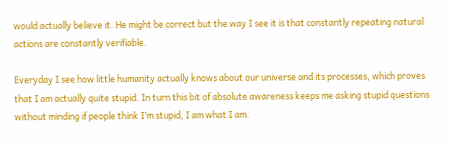would actually believe it. He might be correct but the way I see it is that constantly repeating natural actions are constantly verifiable.

Everyday I see how little humanity actually knows about our universe and its processes, which proves that I am actually quite stupid. In turn this bit of absolute awareness keeps me asking stupid questions without minding if people think I’m stupid, I am what I am.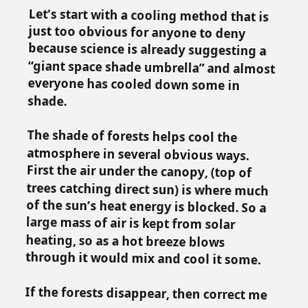Let’s start with a cooling method that is just too obvious for anyone to deny because science is already suggesting a “giant space shade umbrella” and almost everyone has cooled down some in shade.

The shade of forests helps cool the atmosphere in several obvious ways. First the air under the canopy, (top of trees catching direct sun) is where much of the sun’s heat energy is blocked. So a large mass of air is kept from solar heating, so as a hot breeze blows through it would mix and cool it some.

If the forests disappear, then correct me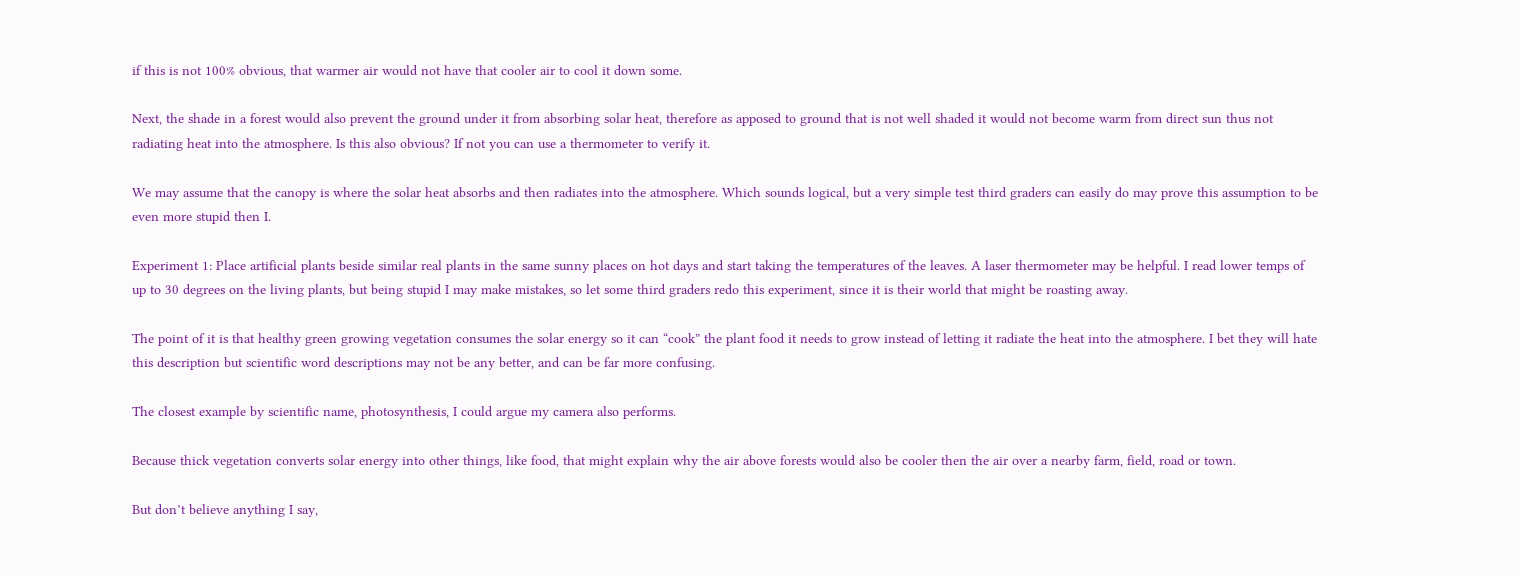if this is not 100% obvious, that warmer air would not have that cooler air to cool it down some.

Next, the shade in a forest would also prevent the ground under it from absorbing solar heat, therefore as apposed to ground that is not well shaded it would not become warm from direct sun thus not radiating heat into the atmosphere. Is this also obvious? If not you can use a thermometer to verify it.

We may assume that the canopy is where the solar heat absorbs and then radiates into the atmosphere. Which sounds logical, but a very simple test third graders can easily do may prove this assumption to be even more stupid then I.

Experiment 1: Place artificial plants beside similar real plants in the same sunny places on hot days and start taking the temperatures of the leaves. A laser thermometer may be helpful. I read lower temps of up to 30 degrees on the living plants, but being stupid I may make mistakes, so let some third graders redo this experiment, since it is their world that might be roasting away.

The point of it is that healthy green growing vegetation consumes the solar energy so it can “cook” the plant food it needs to grow instead of letting it radiate the heat into the atmosphere. I bet they will hate this description but scientific word descriptions may not be any better, and can be far more confusing.

The closest example by scientific name, photosynthesis, I could argue my camera also performs.

Because thick vegetation converts solar energy into other things, like food, that might explain why the air above forests would also be cooler then the air over a nearby farm, field, road or town.

But don’t believe anything I say,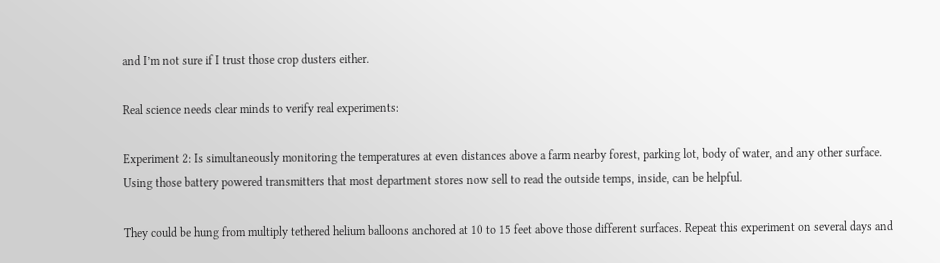and I’m not sure if I trust those crop dusters either.

Real science needs clear minds to verify real experiments:

Experiment 2: Is simultaneously monitoring the temperatures at even distances above a farm nearby forest, parking lot, body of water, and any other surface. Using those battery powered transmitters that most department stores now sell to read the outside temps, inside, can be helpful.

They could be hung from multiply tethered helium balloons anchored at 10 to 15 feet above those different surfaces. Repeat this experiment on several days and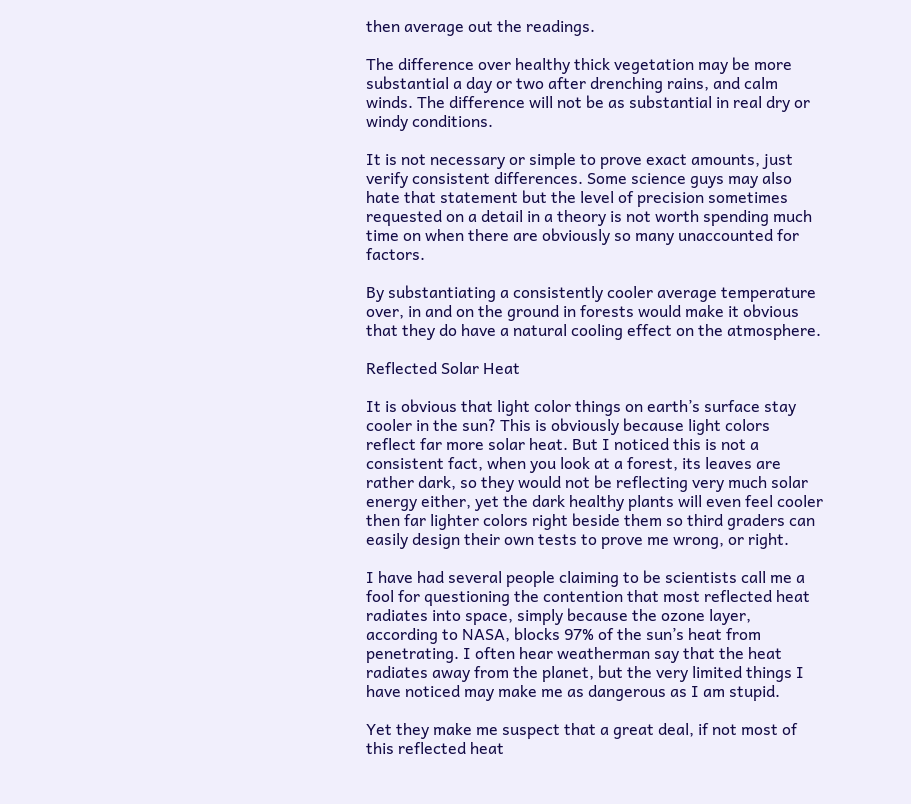then average out the readings.

The difference over healthy thick vegetation may be more substantial a day or two after drenching rains, and calm winds. The difference will not be as substantial in real dry or windy conditions.

It is not necessary or simple to prove exact amounts, just verify consistent differences. Some science guys may also hate that statement but the level of precision sometimes requested on a detail in a theory is not worth spending much time on when there are obviously so many unaccounted for factors.

By substantiating a consistently cooler average temperature over, in and on the ground in forests would make it obvious that they do have a natural cooling effect on the atmosphere.

Reflected Solar Heat

It is obvious that light color things on earth’s surface stay cooler in the sun? This is obviously because light colors reflect far more solar heat. But I noticed this is not a consistent fact, when you look at a forest, its leaves are rather dark, so they would not be reflecting very much solar energy either, yet the dark healthy plants will even feel cooler then far lighter colors right beside them so third graders can easily design their own tests to prove me wrong, or right.

I have had several people claiming to be scientists call me a fool for questioning the contention that most reflected heat radiates into space, simply because the ozone layer, according to NASA, blocks 97% of the sun’s heat from penetrating. I often hear weatherman say that the heat radiates away from the planet, but the very limited things I have noticed may make me as dangerous as I am stupid.

Yet they make me suspect that a great deal, if not most of this reflected heat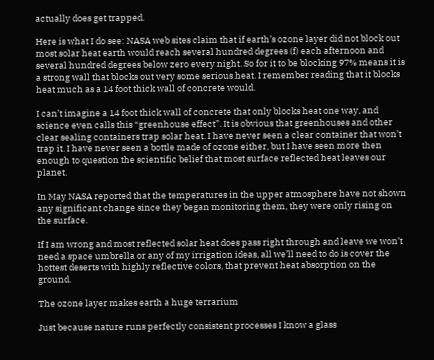actually does get trapped.

Here is what I do see: NASA web sites claim that if earth’s ozone layer did not block out most solar heat earth would reach several hundred degrees (f) each afternoon and several hundred degrees below zero every night. So for it to be blocking 97% means it is a strong wall that blocks out very some serious heat. I remember reading that it blocks heat much as a 14 foot thick wall of concrete would.

I can’t imagine a 14 foot thick wall of concrete that only blocks heat one way, and science even calls this “greenhouse effect”. It is obvious that greenhouses and other clear sealing containers trap solar heat. I have never seen a clear container that won’t trap it. I have never seen a bottle made of ozone either, but I have seen more then enough to question the scientific belief that most surface reflected heat leaves our planet.

In May NASA reported that the temperatures in the upper atmosphere have not shown any significant change since they began monitoring them, they were only rising on the surface.

If I am wrong and most reflected solar heat does pass right through and leave we won’t need a space umbrella or any of my irrigation ideas, all we’ll need to do is cover the hottest deserts with highly reflective colors, that prevent heat absorption on the ground.

The ozone layer makes earth a huge terrarium

Just because nature runs perfectly consistent processes I know a glass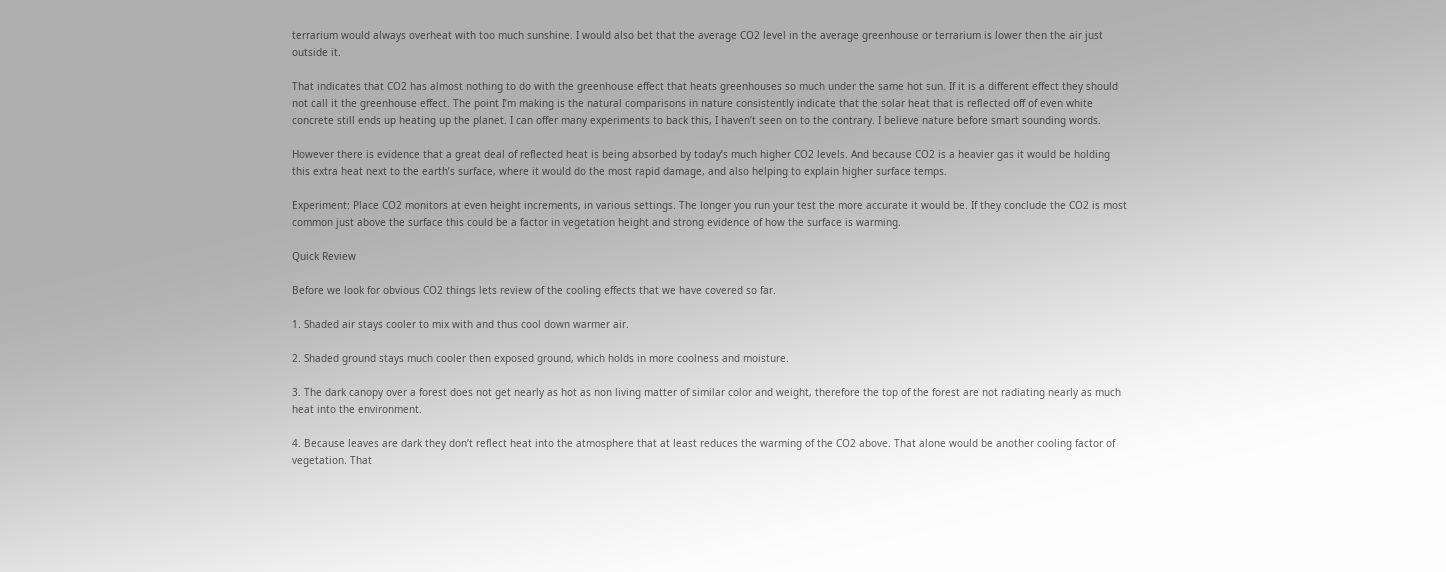terrarium would always overheat with too much sunshine. I would also bet that the average CO2 level in the average greenhouse or terrarium is lower then the air just outside it.

That indicates that CO2 has almost nothing to do with the greenhouse effect that heats greenhouses so much under the same hot sun. If it is a different effect they should not call it the greenhouse effect. The point I’m making is the natural comparisons in nature consistently indicate that the solar heat that is reflected off of even white concrete still ends up heating up the planet. I can offer many experiments to back this, I haven’t seen on to the contrary. I believe nature before smart sounding words.

However there is evidence that a great deal of reflected heat is being absorbed by today’s much higher CO2 levels. And because CO2 is a heavier gas it would be holding this extra heat next to the earth’s surface, where it would do the most rapid damage, and also helping to explain higher surface temps.

Experiment: Place CO2 monitors at even height increments, in various settings. The longer you run your test the more accurate it would be. If they conclude the CO2 is most common just above the surface this could be a factor in vegetation height and strong evidence of how the surface is warming.

Quick Review

Before we look for obvious CO2 things lets review of the cooling effects that we have covered so far.

1. Shaded air stays cooler to mix with and thus cool down warmer air.

2. Shaded ground stays much cooler then exposed ground, which holds in more coolness and moisture.

3. The dark canopy over a forest does not get nearly as hot as non living matter of similar color and weight, therefore the top of the forest are not radiating nearly as much heat into the environment.

4. Because leaves are dark they don’t reflect heat into the atmosphere that at least reduces the warming of the CO2 above. That alone would be another cooling factor of vegetation. That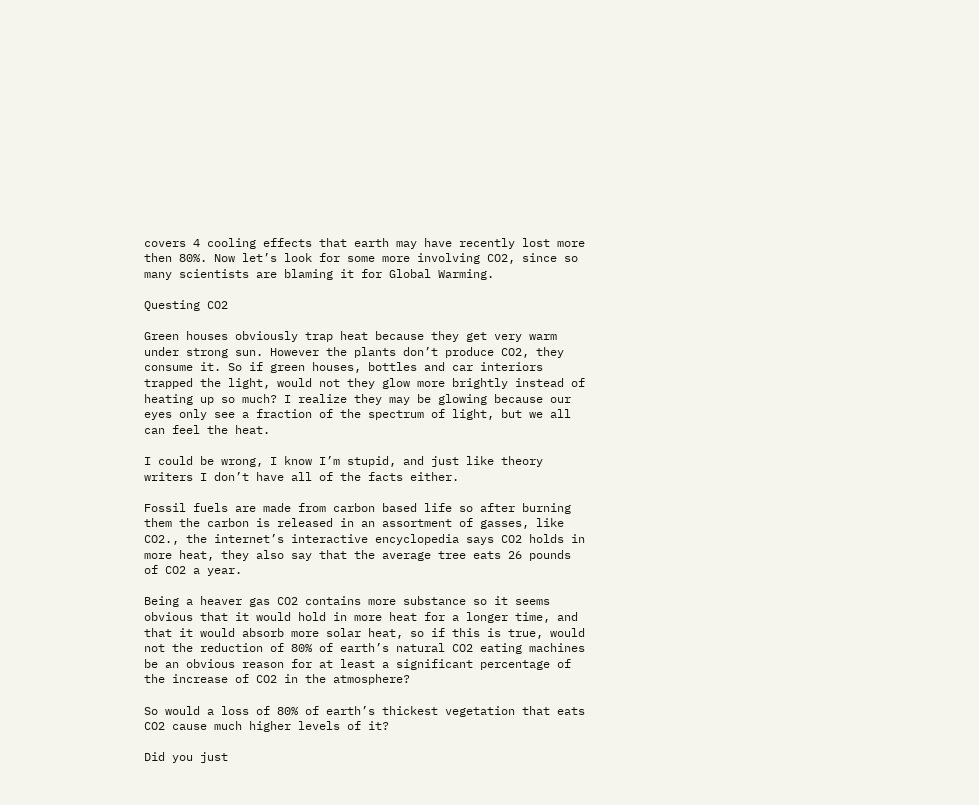covers 4 cooling effects that earth may have recently lost more then 80%. Now let’s look for some more involving CO2, since so many scientists are blaming it for Global Warming.

Questing CO2

Green houses obviously trap heat because they get very warm under strong sun. However the plants don’t produce CO2, they consume it. So if green houses, bottles and car interiors trapped the light, would not they glow more brightly instead of heating up so much? I realize they may be glowing because our eyes only see a fraction of the spectrum of light, but we all can feel the heat.

I could be wrong, I know I’m stupid, and just like theory writers I don’t have all of the facts either.

Fossil fuels are made from carbon based life so after burning them the carbon is released in an assortment of gasses, like CO2., the internet’s interactive encyclopedia says CO2 holds in more heat, they also say that the average tree eats 26 pounds of CO2 a year.

Being a heaver gas CO2 contains more substance so it seems obvious that it would hold in more heat for a longer time, and that it would absorb more solar heat, so if this is true, would not the reduction of 80% of earth’s natural CO2 eating machines be an obvious reason for at least a significant percentage of the increase of CO2 in the atmosphere?

So would a loss of 80% of earth’s thickest vegetation that eats CO2 cause much higher levels of it?

Did you just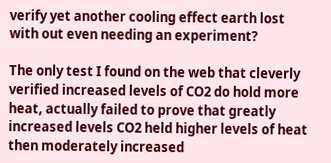verify yet another cooling effect earth lost with out even needing an experiment?

The only test I found on the web that cleverly verified increased levels of CO2 do hold more heat, actually failed to prove that greatly increased levels CO2 held higher levels of heat then moderately increased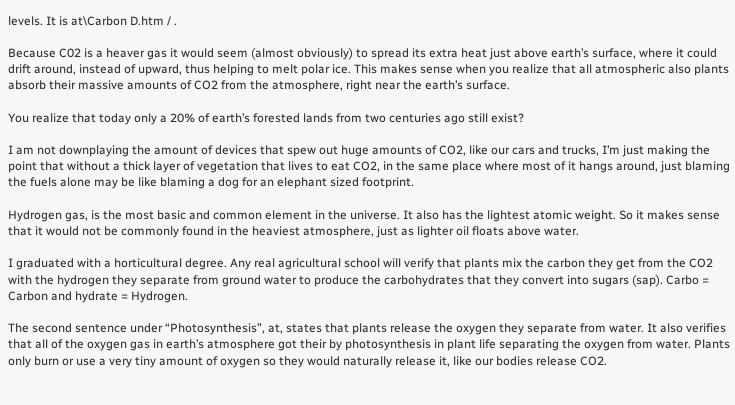levels. It is at\Carbon D.htm / .

Because C02 is a heaver gas it would seem (almost obviously) to spread its extra heat just above earth’s surface, where it could drift around, instead of upward, thus helping to melt polar ice. This makes sense when you realize that all atmospheric also plants absorb their massive amounts of CO2 from the atmosphere, right near the earth’s surface.

You realize that today only a 20% of earth’s forested lands from two centuries ago still exist?

I am not downplaying the amount of devices that spew out huge amounts of CO2, like our cars and trucks, I’m just making the point that without a thick layer of vegetation that lives to eat CO2, in the same place where most of it hangs around, just blaming the fuels alone may be like blaming a dog for an elephant sized footprint.

Hydrogen gas, is the most basic and common element in the universe. It also has the lightest atomic weight. So it makes sense that it would not be commonly found in the heaviest atmosphere, just as lighter oil floats above water.

I graduated with a horticultural degree. Any real agricultural school will verify that plants mix the carbon they get from the CO2 with the hydrogen they separate from ground water to produce the carbohydrates that they convert into sugars (sap). Carbo = Carbon and hydrate = Hydrogen.

The second sentence under “Photosynthesis”, at, states that plants release the oxygen they separate from water. It also verifies that all of the oxygen gas in earth’s atmosphere got their by photosynthesis in plant life separating the oxygen from water. Plants only burn or use a very tiny amount of oxygen so they would naturally release it, like our bodies release CO2.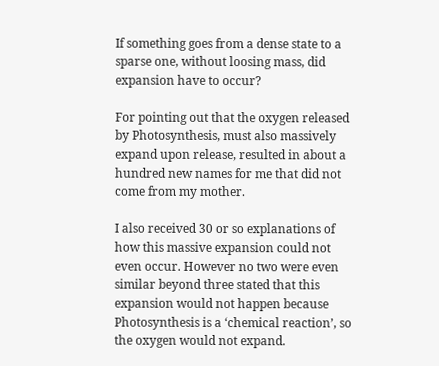If something goes from a dense state to a sparse one, without loosing mass, did expansion have to occur?

For pointing out that the oxygen released by Photosynthesis, must also massively expand upon release, resulted in about a hundred new names for me that did not come from my mother.

I also received 30 or so explanations of how this massive expansion could not even occur. However no two were even similar beyond three stated that this expansion would not happen because Photosynthesis is a ‘chemical reaction’, so the oxygen would not expand.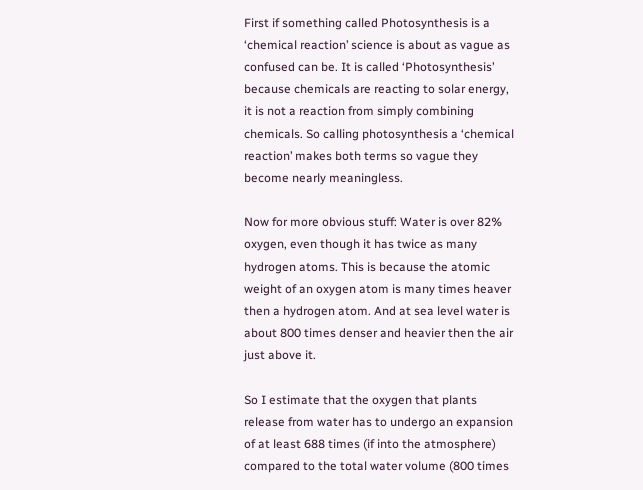First if something called Photosynthesis is a ‘chemical reaction’ science is about as vague as confused can be. It is called ‘Photosynthesis’ because chemicals are reacting to solar energy, it is not a reaction from simply combining chemicals. So calling photosynthesis a ‘chemical reaction’ makes both terms so vague they become nearly meaningless.

Now for more obvious stuff: Water is over 82% oxygen, even though it has twice as many hydrogen atoms. This is because the atomic weight of an oxygen atom is many times heaver then a hydrogen atom. And at sea level water is about 800 times denser and heavier then the air just above it.

So I estimate that the oxygen that plants release from water has to undergo an expansion of at least 688 times (if into the atmosphere) compared to the total water volume (800 times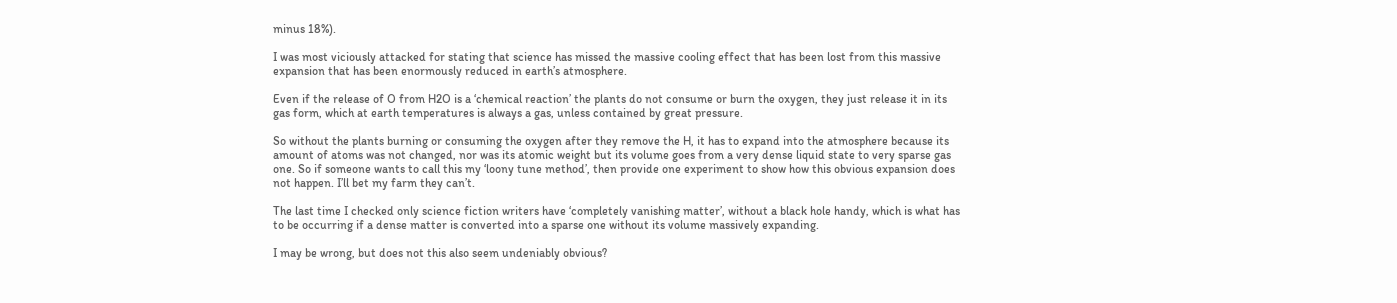minus 18%).

I was most viciously attacked for stating that science has missed the massive cooling effect that has been lost from this massive expansion that has been enormously reduced in earth’s atmosphere.

Even if the release of O from H2O is a ‘chemical reaction’ the plants do not consume or burn the oxygen, they just release it in its gas form, which at earth temperatures is always a gas, unless contained by great pressure.

So without the plants burning or consuming the oxygen after they remove the H, it has to expand into the atmosphere because its amount of atoms was not changed, nor was its atomic weight but its volume goes from a very dense liquid state to very sparse gas one. So if someone wants to call this my ‘loony tune method’, then provide one experiment to show how this obvious expansion does not happen. I’ll bet my farm they can’t.

The last time I checked only science fiction writers have ‘completely vanishing matter’, without a black hole handy, which is what has to be occurring if a dense matter is converted into a sparse one without its volume massively expanding.

I may be wrong, but does not this also seem undeniably obvious?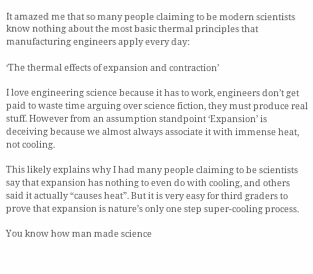It amazed me that so many people claiming to be modern scientists know nothing about the most basic thermal principles that manufacturing engineers apply every day:

‘The thermal effects of expansion and contraction’

I love engineering science because it has to work, engineers don’t get paid to waste time arguing over science fiction, they must produce real stuff. However from an assumption standpoint ‘Expansion’ is deceiving because we almost always associate it with immense heat, not cooling.

This likely explains why I had many people claiming to be scientists say that expansion has nothing to even do with cooling, and others said it actually “causes heat”. But it is very easy for third graders to prove that expansion is nature’s only one step super-cooling process.

You know how man made science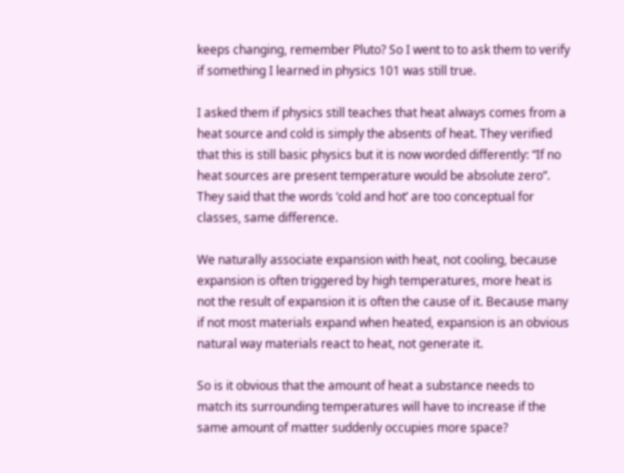keeps changing, remember Pluto? So I went to to ask them to verify if something I learned in physics 101 was still true.

I asked them if physics still teaches that heat always comes from a heat source and cold is simply the absents of heat. They verified that this is still basic physics but it is now worded differently: “If no heat sources are present temperature would be absolute zero”. They said that the words ‘cold and hot’ are too conceptual for classes, same difference.

We naturally associate expansion with heat, not cooling, because expansion is often triggered by high temperatures, more heat is not the result of expansion it is often the cause of it. Because many if not most materials expand when heated, expansion is an obvious natural way materials react to heat, not generate it.

So is it obvious that the amount of heat a substance needs to match its surrounding temperatures will have to increase if the same amount of matter suddenly occupies more space?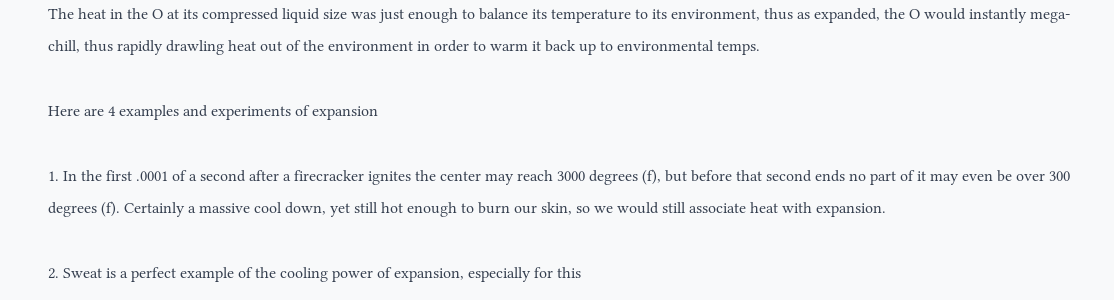The heat in the O at its compressed liquid size was just enough to balance its temperature to its environment, thus as expanded, the O would instantly mega-chill, thus rapidly drawling heat out of the environment in order to warm it back up to environmental temps.

Here are 4 examples and experiments of expansion

1. In the first .0001 of a second after a firecracker ignites the center may reach 3000 degrees (f), but before that second ends no part of it may even be over 300 degrees (f). Certainly a massive cool down, yet still hot enough to burn our skin, so we would still associate heat with expansion.

2. Sweat is a perfect example of the cooling power of expansion, especially for this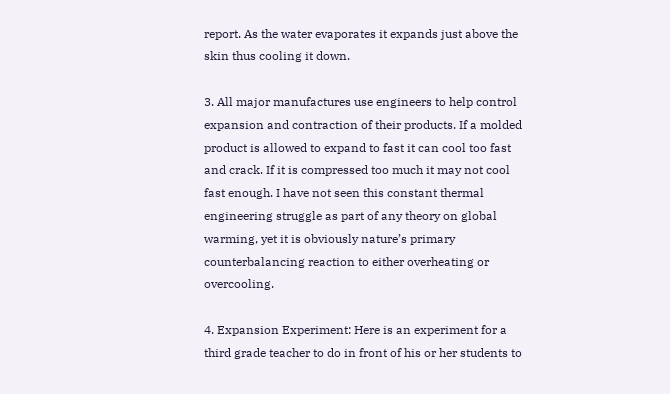report. As the water evaporates it expands just above the skin thus cooling it down.

3. All major manufactures use engineers to help control expansion and contraction of their products. If a molded product is allowed to expand to fast it can cool too fast and crack. If it is compressed too much it may not cool fast enough. I have not seen this constant thermal engineering struggle as part of any theory on global warming, yet it is obviously nature’s primary counterbalancing reaction to either overheating or overcooling.

4. Expansion Experiment: Here is an experiment for a third grade teacher to do in front of his or her students to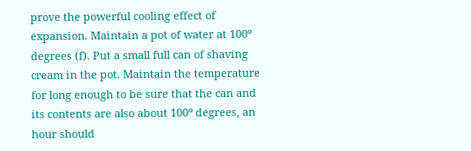prove the powerful cooling effect of expansion. Maintain a pot of water at 100º degrees (f). Put a small full can of shaving cream in the pot. Maintain the temperature for long enough to be sure that the can and its contents are also about 100º degrees, an hour should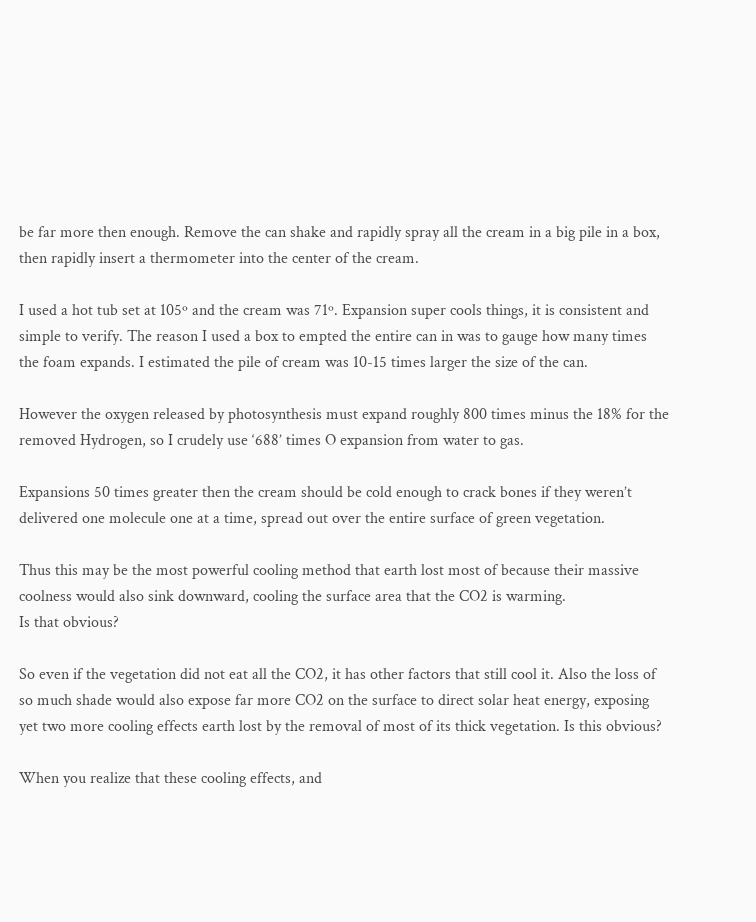be far more then enough. Remove the can shake and rapidly spray all the cream in a big pile in a box, then rapidly insert a thermometer into the center of the cream.

I used a hot tub set at 105º and the cream was 71º. Expansion super cools things, it is consistent and simple to verify. The reason I used a box to empted the entire can in was to gauge how many times the foam expands. I estimated the pile of cream was 10-15 times larger the size of the can.

However the oxygen released by photosynthesis must expand roughly 800 times minus the 18% for the removed Hydrogen, so I crudely use ‘688’ times O expansion from water to gas.

Expansions 50 times greater then the cream should be cold enough to crack bones if they weren’t delivered one molecule one at a time, spread out over the entire surface of green vegetation.

Thus this may be the most powerful cooling method that earth lost most of because their massive coolness would also sink downward, cooling the surface area that the CO2 is warming.
Is that obvious?

So even if the vegetation did not eat all the CO2, it has other factors that still cool it. Also the loss of so much shade would also expose far more CO2 on the surface to direct solar heat energy, exposing yet two more cooling effects earth lost by the removal of most of its thick vegetation. Is this obvious?

When you realize that these cooling effects, and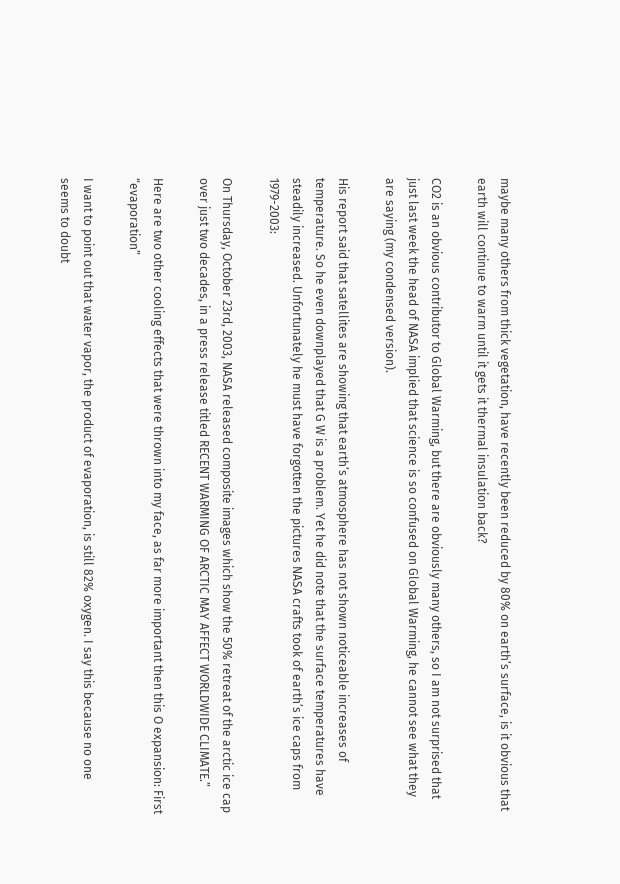maybe many others from thick vegetation, have recently been reduced by 80% on earth’s surface, is it obvious that earth will continue to warm until it gets it thermal insulation back?

CO2 is an obvious contributor to Global Warming, but there are obviously many others, so I am not surprised that just last week the head of NASA implied that science is so confused on Global Warming, he cannot see what they are saying (my condensed version).

His report said that satellites are showing that earth’s atmosphere has not shown noticeable increases of temperature. So he even downplayed that G W is a problem. Yet he did note that the surface temperatures have steadily increased. Unfortunately he must have forgotten the pictures NASA crafts took of earth’s ice caps from 1979-2003:

On Thursday, October 23rd, 2003, NASA released composite images which show the 50% retreat of the arctic ice cap over just two decades, in a press release titled RECENT WARMING OF ARCTIC MAY AFFECT WORLDWIDE CLIMATE.”

Here are two other cooling effects that were thrown into my face, as far more important then this O expansion: First “evaporation”

I want to point out that water vapor, the product of evaporation, is still 82% oxygen. I say this because no one seems to doubt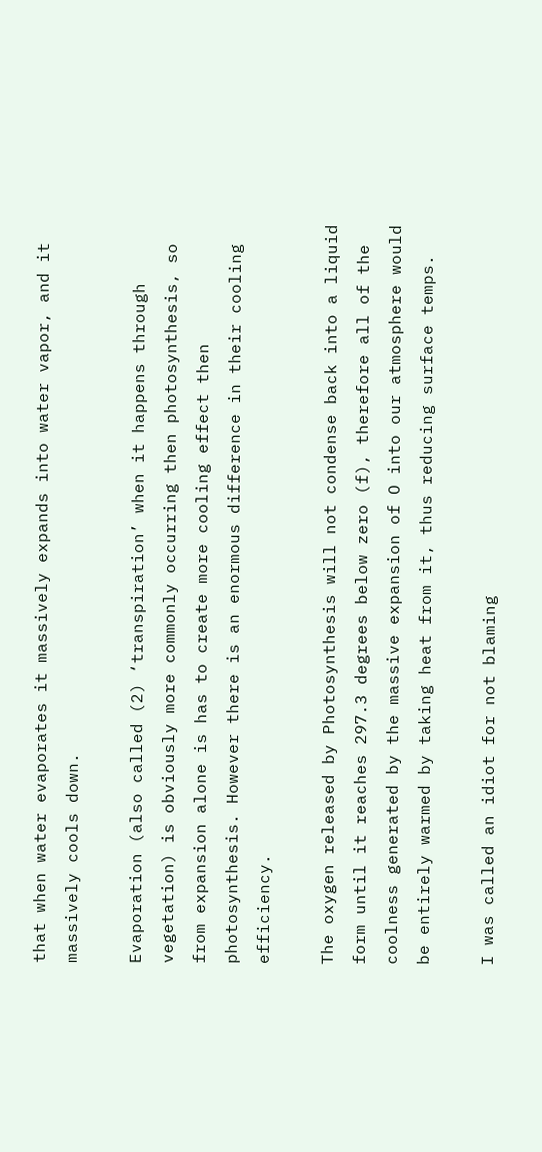that when water evaporates it massively expands into water vapor, and it massively cools down.

Evaporation (also called (2) ‘transpiration’ when it happens through vegetation) is obviously more commonly occurring then photosynthesis, so from expansion alone is has to create more cooling effect then photosynthesis. However there is an enormous difference in their cooling efficiency.

The oxygen released by Photosynthesis will not condense back into a liquid form until it reaches 297.3 degrees below zero (f), therefore all of the coolness generated by the massive expansion of O into our atmosphere would be entirely warmed by taking heat from it, thus reducing surface temps.

I was called an idiot for not blaming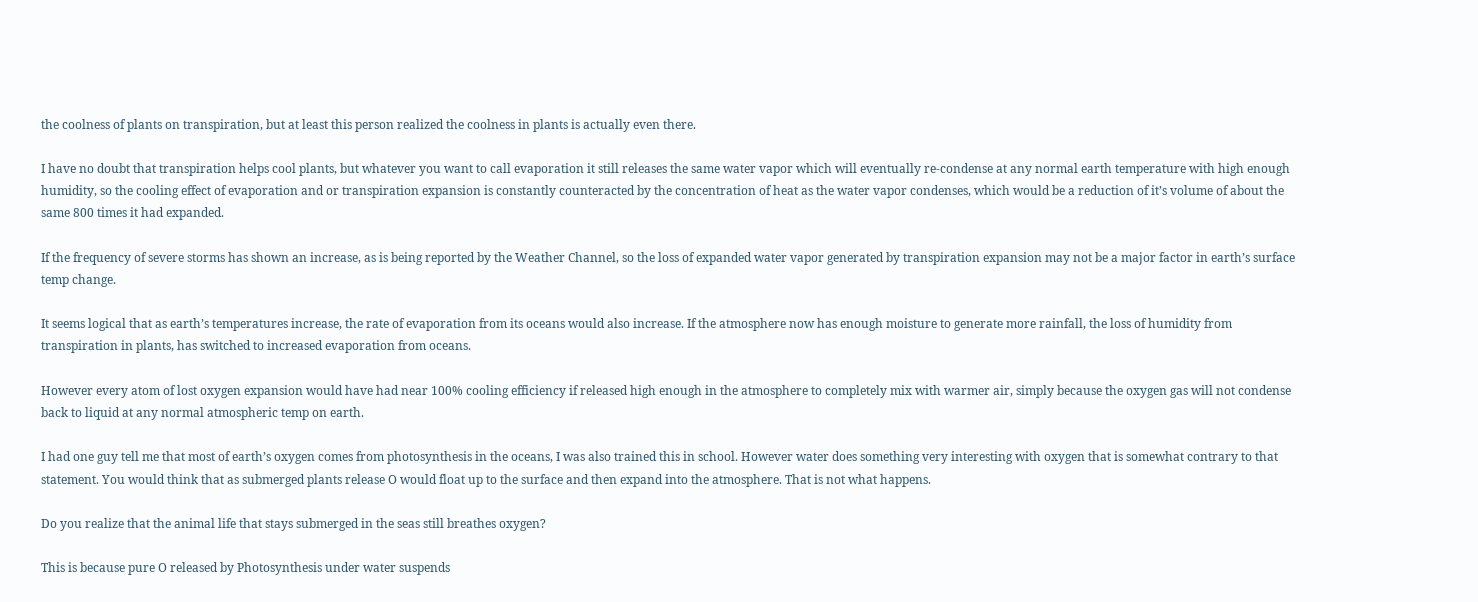the coolness of plants on transpiration, but at least this person realized the coolness in plants is actually even there.

I have no doubt that transpiration helps cool plants, but whatever you want to call evaporation it still releases the same water vapor which will eventually re-condense at any normal earth temperature with high enough humidity, so the cooling effect of evaporation and or transpiration expansion is constantly counteracted by the concentration of heat as the water vapor condenses, which would be a reduction of it’s volume of about the same 800 times it had expanded.

If the frequency of severe storms has shown an increase, as is being reported by the Weather Channel, so the loss of expanded water vapor generated by transpiration expansion may not be a major factor in earth’s surface temp change.

It seems logical that as earth’s temperatures increase, the rate of evaporation from its oceans would also increase. If the atmosphere now has enough moisture to generate more rainfall, the loss of humidity from transpiration in plants, has switched to increased evaporation from oceans.

However every atom of lost oxygen expansion would have had near 100% cooling efficiency if released high enough in the atmosphere to completely mix with warmer air, simply because the oxygen gas will not condense back to liquid at any normal atmospheric temp on earth.

I had one guy tell me that most of earth’s oxygen comes from photosynthesis in the oceans, I was also trained this in school. However water does something very interesting with oxygen that is somewhat contrary to that statement. You would think that as submerged plants release O would float up to the surface and then expand into the atmosphere. That is not what happens.

Do you realize that the animal life that stays submerged in the seas still breathes oxygen?

This is because pure O released by Photosynthesis under water suspends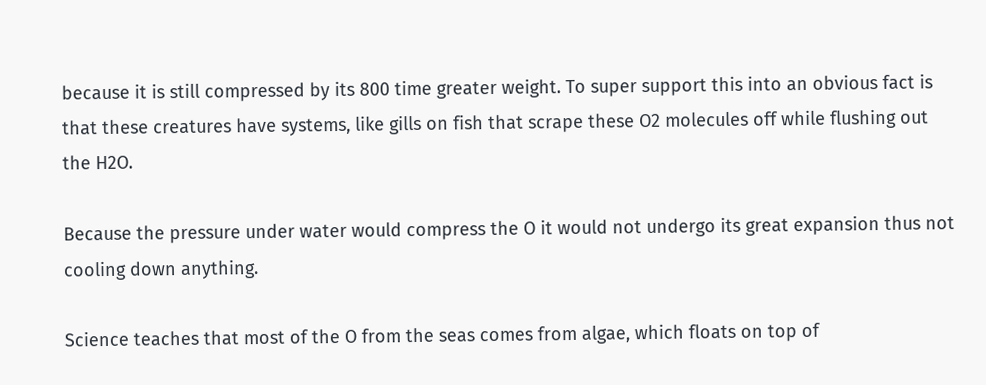because it is still compressed by its 800 time greater weight. To super support this into an obvious fact is that these creatures have systems, like gills on fish that scrape these O2 molecules off while flushing out the H2O.

Because the pressure under water would compress the O it would not undergo its great expansion thus not cooling down anything.

Science teaches that most of the O from the seas comes from algae, which floats on top of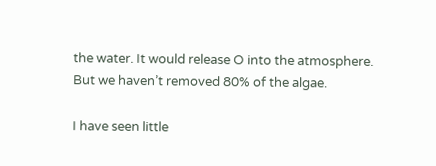the water. It would release O into the atmosphere. But we haven’t removed 80% of the algae.

I have seen little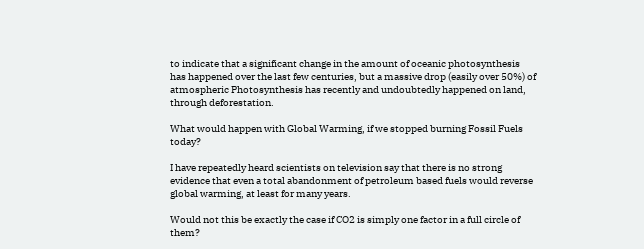to indicate that a significant change in the amount of oceanic photosynthesis has happened over the last few centuries, but a massive drop (easily over 50%) of atmospheric Photosynthesis has recently and undoubtedly happened on land, through deforestation.

What would happen with Global Warming, if we stopped burning Fossil Fuels today?

I have repeatedly heard scientists on television say that there is no strong evidence that even a total abandonment of petroleum based fuels would reverse global warming, at least for many years.

Would not this be exactly the case if CO2 is simply one factor in a full circle of them?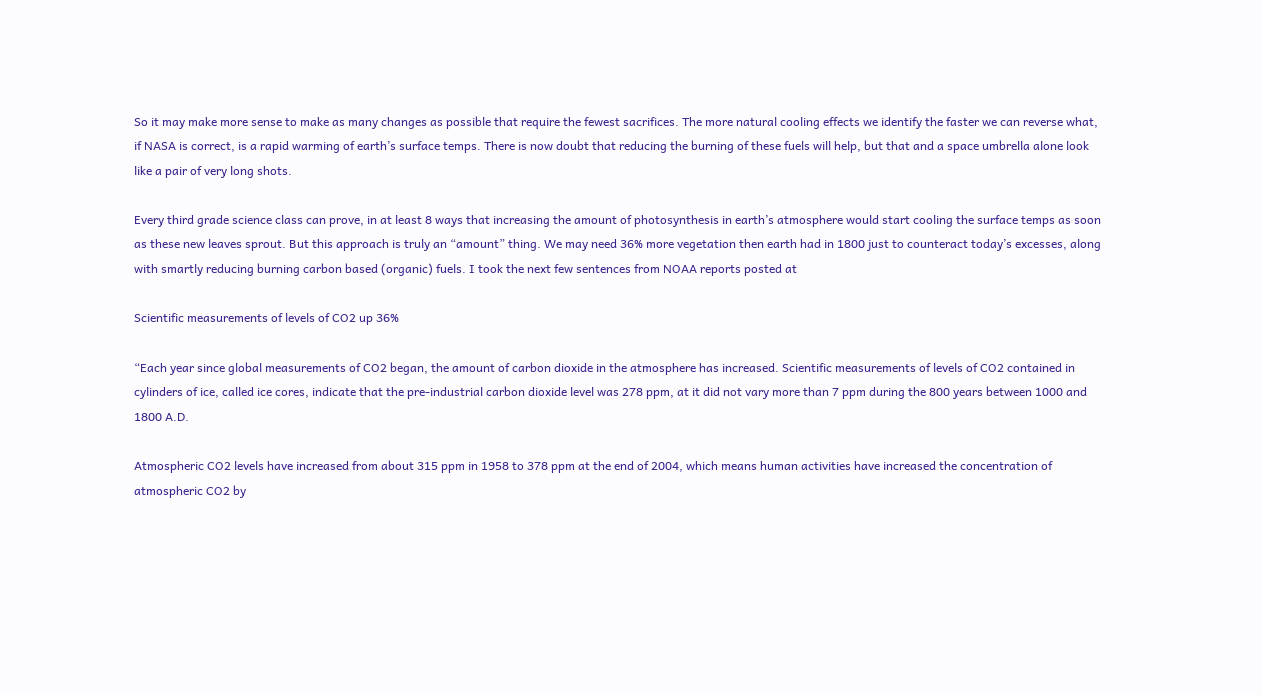So it may make more sense to make as many changes as possible that require the fewest sacrifices. The more natural cooling effects we identify the faster we can reverse what, if NASA is correct, is a rapid warming of earth’s surface temps. There is now doubt that reducing the burning of these fuels will help, but that and a space umbrella alone look like a pair of very long shots.

Every third grade science class can prove, in at least 8 ways that increasing the amount of photosynthesis in earth’s atmosphere would start cooling the surface temps as soon as these new leaves sprout. But this approach is truly an “amount” thing. We may need 36% more vegetation then earth had in 1800 just to counteract today’s excesses, along with smartly reducing burning carbon based (organic) fuels. I took the next few sentences from NOAA reports posted at

Scientific measurements of levels of CO2 up 36%

“Each year since global measurements of CO2 began, the amount of carbon dioxide in the atmosphere has increased. Scientific measurements of levels of CO2 contained in cylinders of ice, called ice cores, indicate that the pre-industrial carbon dioxide level was 278 ppm, at it did not vary more than 7 ppm during the 800 years between 1000 and 1800 A.D.

Atmospheric CO2 levels have increased from about 315 ppm in 1958 to 378 ppm at the end of 2004, which means human activities have increased the concentration of atmospheric CO2 by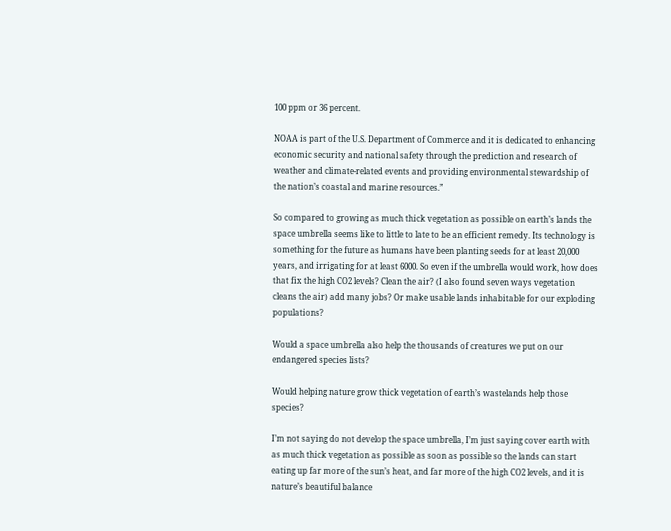100 ppm or 36 percent.

NOAA is part of the U.S. Department of Commerce and it is dedicated to enhancing economic security and national safety through the prediction and research of weather and climate-related events and providing environmental stewardship of the nation’s coastal and marine resources.”

So compared to growing as much thick vegetation as possible on earth’s lands the space umbrella seems like to little to late to be an efficient remedy. Its technology is something for the future as humans have been planting seeds for at least 20,000 years, and irrigating for at least 6000. So even if the umbrella would work, how does that fix the high CO2 levels? Clean the air? (I also found seven ways vegetation cleans the air) add many jobs? Or make usable lands inhabitable for our exploding populations?

Would a space umbrella also help the thousands of creatures we put on our endangered species lists?

Would helping nature grow thick vegetation of earth’s wastelands help those species?

I’m not saying do not develop the space umbrella, I’m just saying cover earth with as much thick vegetation as possible as soon as possible so the lands can start eating up far more of the sun’s heat, and far more of the high CO2 levels, and it is nature’s beautiful balance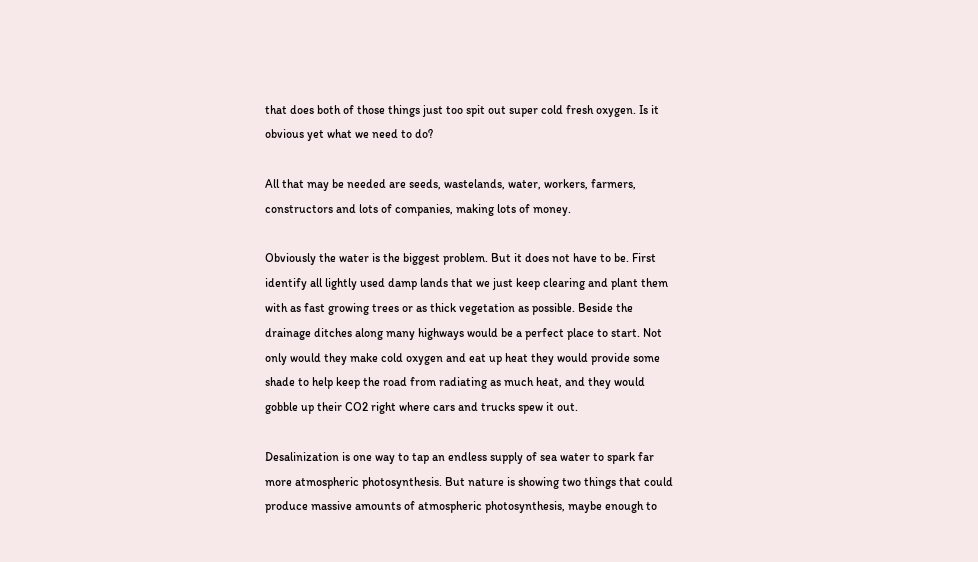that does both of those things just too spit out super cold fresh oxygen. Is it obvious yet what we need to do?

All that may be needed are seeds, wastelands, water, workers, farmers, constructors and lots of companies, making lots of money.

Obviously the water is the biggest problem. But it does not have to be. First identify all lightly used damp lands that we just keep clearing and plant them with as fast growing trees or as thick vegetation as possible. Beside the drainage ditches along many highways would be a perfect place to start. Not only would they make cold oxygen and eat up heat they would provide some shade to help keep the road from radiating as much heat, and they would gobble up their CO2 right where cars and trucks spew it out.

Desalinization is one way to tap an endless supply of sea water to spark far more atmospheric photosynthesis. But nature is showing two things that could produce massive amounts of atmospheric photosynthesis, maybe enough to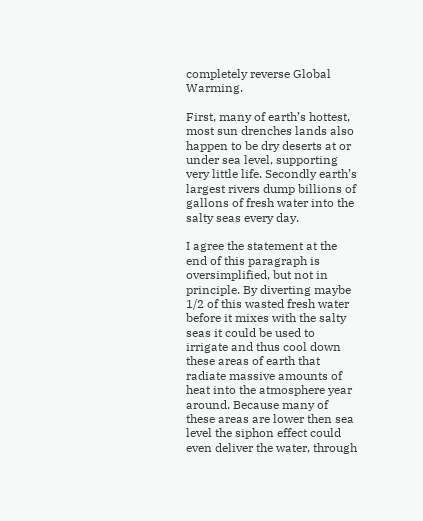completely reverse Global Warming.

First, many of earth’s hottest, most sun drenches lands also happen to be dry deserts at or under sea level, supporting very little life. Secondly earth’s largest rivers dump billions of gallons of fresh water into the salty seas every day.

I agree the statement at the end of this paragraph is oversimplified, but not in principle. By diverting maybe 1/2 of this wasted fresh water before it mixes with the salty seas it could be used to irrigate and thus cool down these areas of earth that radiate massive amounts of heat into the atmosphere year around. Because many of these areas are lower then sea level the siphon effect could even deliver the water, through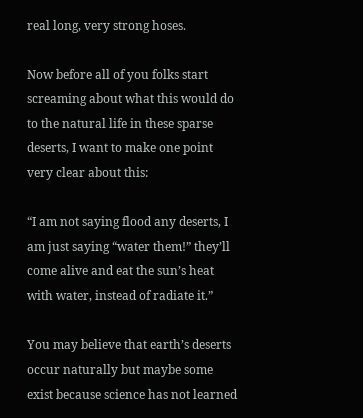real long, very strong hoses.

Now before all of you folks start screaming about what this would do to the natural life in these sparse deserts, I want to make one point very clear about this:

“I am not saying flood any deserts, I am just saying “water them!” they’ll come alive and eat the sun’s heat with water, instead of radiate it.”

You may believe that earth’s deserts occur naturally but maybe some exist because science has not learned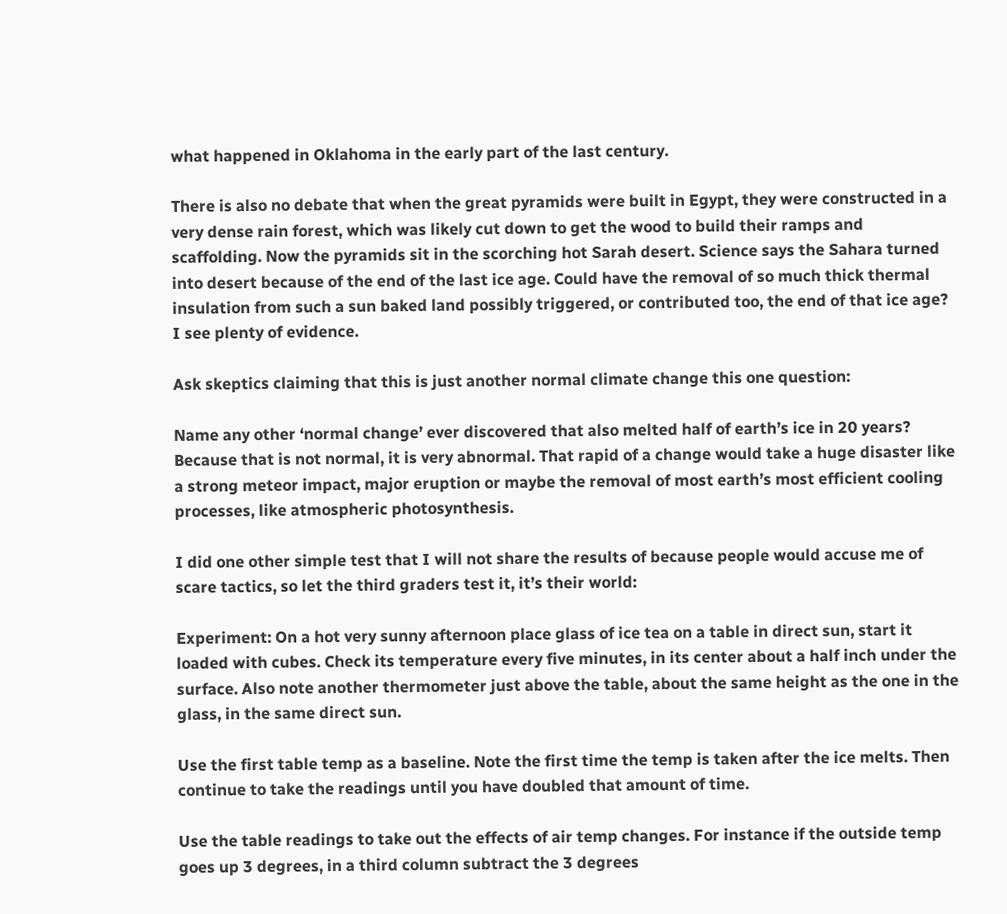what happened in Oklahoma in the early part of the last century.

There is also no debate that when the great pyramids were built in Egypt, they were constructed in a very dense rain forest, which was likely cut down to get the wood to build their ramps and scaffolding. Now the pyramids sit in the scorching hot Sarah desert. Science says the Sahara turned into desert because of the end of the last ice age. Could have the removal of so much thick thermal insulation from such a sun baked land possibly triggered, or contributed too, the end of that ice age? I see plenty of evidence.

Ask skeptics claiming that this is just another normal climate change this one question:

Name any other ‘normal change’ ever discovered that also melted half of earth’s ice in 20 years? Because that is not normal, it is very abnormal. That rapid of a change would take a huge disaster like a strong meteor impact, major eruption or maybe the removal of most earth’s most efficient cooling processes, like atmospheric photosynthesis.

I did one other simple test that I will not share the results of because people would accuse me of scare tactics, so let the third graders test it, it’s their world:

Experiment: On a hot very sunny afternoon place glass of ice tea on a table in direct sun, start it loaded with cubes. Check its temperature every five minutes, in its center about a half inch under the surface. Also note another thermometer just above the table, about the same height as the one in the glass, in the same direct sun.

Use the first table temp as a baseline. Note the first time the temp is taken after the ice melts. Then continue to take the readings until you have doubled that amount of time.

Use the table readings to take out the effects of air temp changes. For instance if the outside temp goes up 3 degrees, in a third column subtract the 3 degrees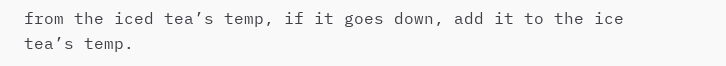from the iced tea’s temp, if it goes down, add it to the ice tea’s temp.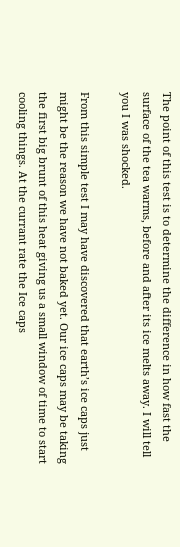The point of this test is to determine the difference in how fast the surface of the tea warms, before and after its ice melts away. I will tell you I was shocked.

From this simple test I may have discovered that earth’s ice caps just might be the reason we have not baked yet. Our ice caps may be taking the first big brunt of this heat giving us a small window of time to start cooling things. At the currant rate the Ice caps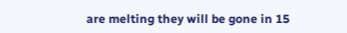are melting they will be gone in 15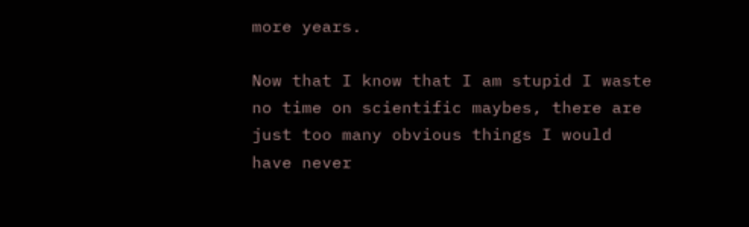more years.

Now that I know that I am stupid I waste no time on scientific maybes, there are just too many obvious things I would have never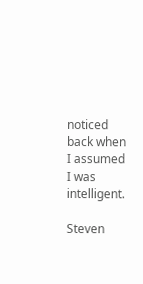noticed back when I assumed I was intelligent.

Steven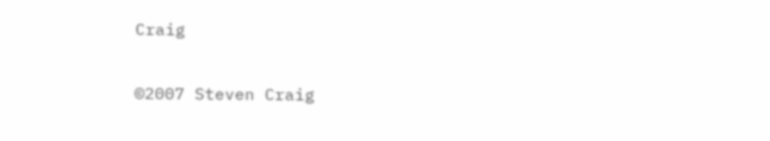Craig

©2007 Steven Craig